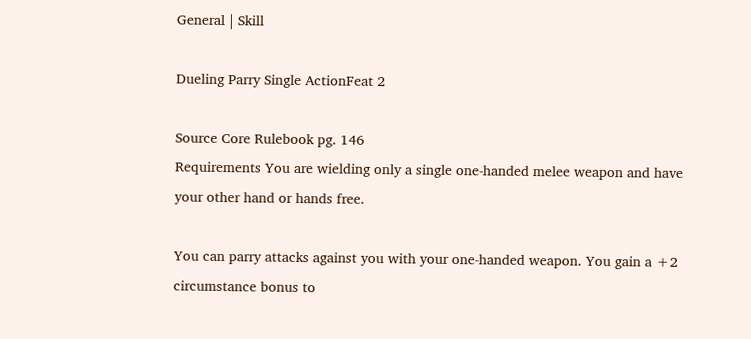General | Skill

Dueling Parry Single ActionFeat 2

Source Core Rulebook pg. 146
Requirements You are wielding only a single one-handed melee weapon and have your other hand or hands free.

You can parry attacks against you with your one-handed weapon. You gain a +2 circumstance bonus to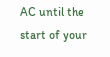AC until the start of your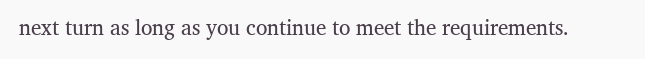next turn as long as you continue to meet the requirements.